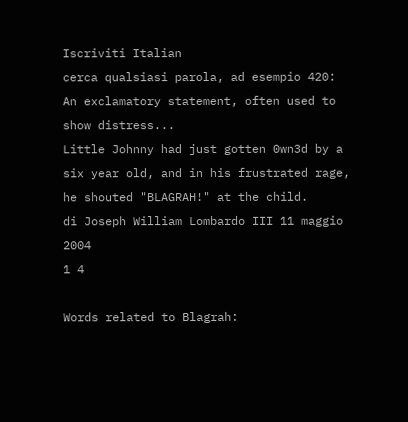Iscriviti Italian
cerca qualsiasi parola, ad esempio 420:
An exclamatory statement, often used to show distress...
Little Johnny had just gotten 0wn3d by a six year old, and in his frustrated rage, he shouted "BLAGRAH!" at the child.
di Joseph William Lombardo III 11 maggio 2004
1 4

Words related to Blagrah: